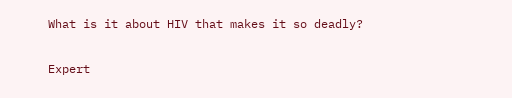What is it about HIV that makes it so deadly?

Expert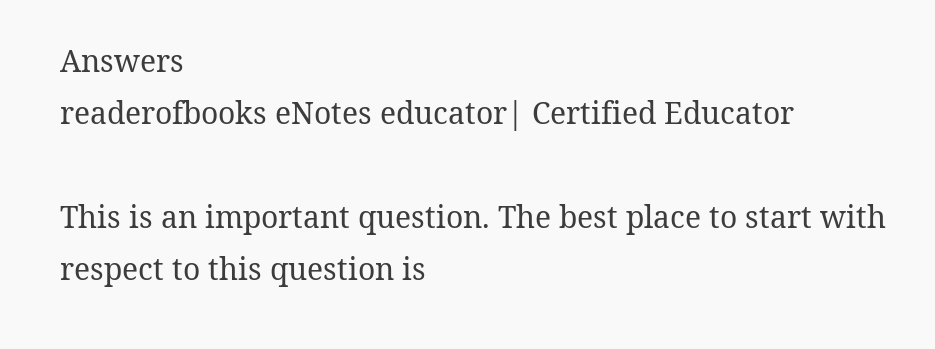Answers
readerofbooks eNotes educator| Certified Educator

This is an important question. The best place to start with respect to this question is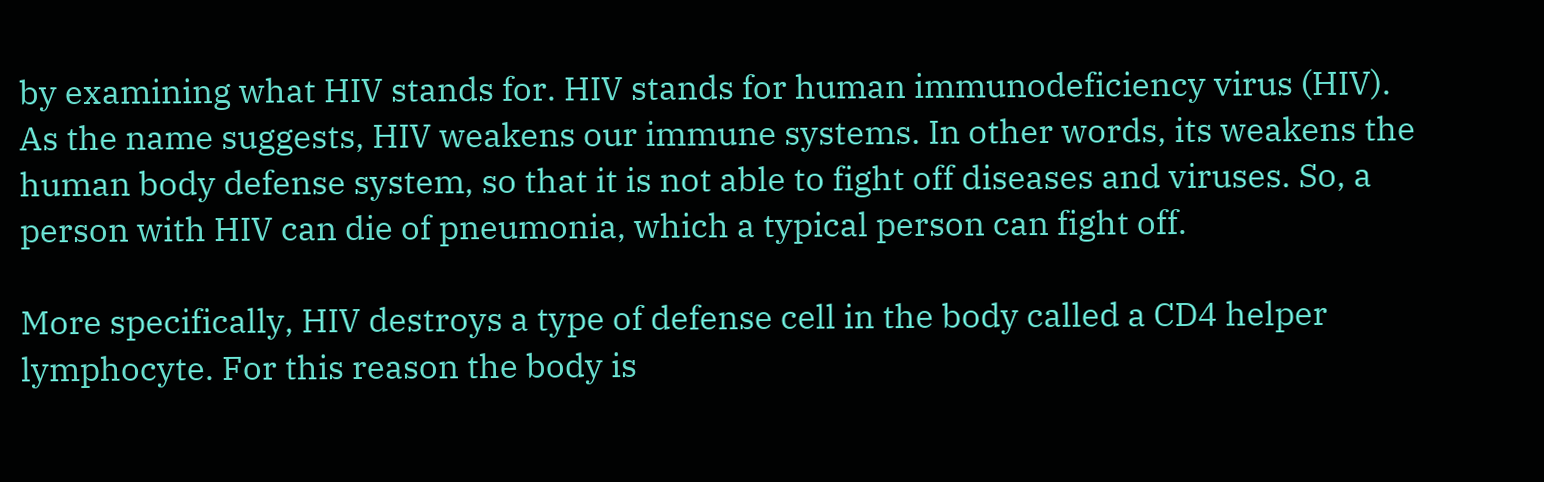by examining what HIV stands for. HIV stands for human immunodeficiency virus (HIV). As the name suggests, HIV weakens our immune systems. In other words, its weakens the human body defense system, so that it is not able to fight off diseases and viruses. So, a person with HIV can die of pneumonia, which a typical person can fight off.

More specifically, HIV destroys a type of defense cell in the body called a CD4 helper lymphocyte. For this reason the body is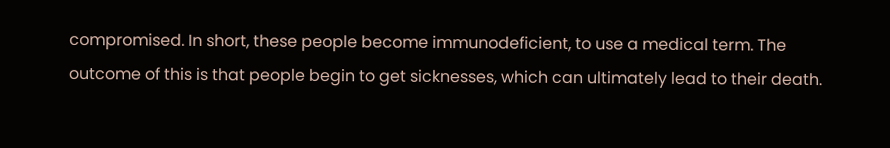compromised. In short, these people become immunodeficient, to use a medical term. The outcome of this is that people begin to get sicknesses, which can ultimately lead to their death.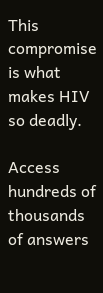This compromise is what makes HIV so deadly.

Access hundreds of thousands of answers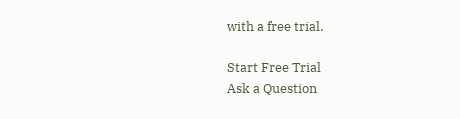with a free trial.

Start Free Trial
Ask a Question